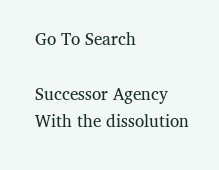Go To Search

Successor Agency
With the dissolution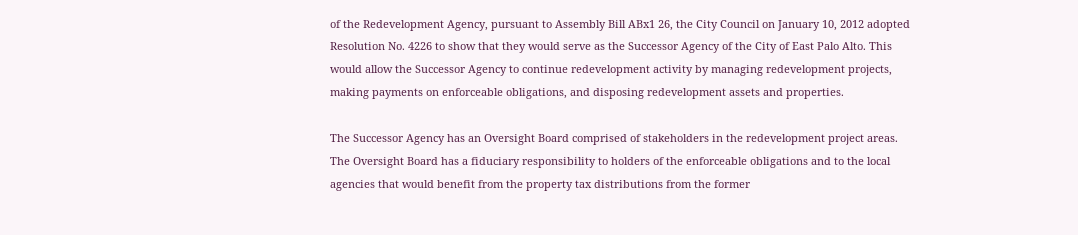of the Redevelopment Agency, pursuant to Assembly Bill ABx1 26, the City Council on January 10, 2012 adopted Resolution No. 4226 to show that they would serve as the Successor Agency of the City of East Palo Alto. This would allow the Successor Agency to continue redevelopment activity by managing redevelopment projects, making payments on enforceable obligations, and disposing redevelopment assets and properties.

The Successor Agency has an Oversight Board comprised of stakeholders in the redevelopment project areas.  The Oversight Board has a fiduciary responsibility to holders of the enforceable obligations and to the local agencies that would benefit from the property tax distributions from the former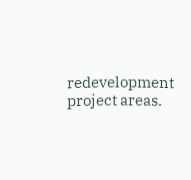redevelopment project areas.